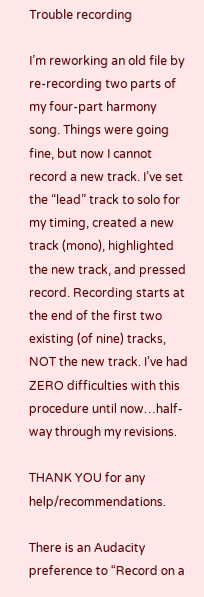Trouble recording

I’m reworking an old file by re-recording two parts of my four-part harmony song. Things were going fine, but now I cannot record a new track. I’ve set the “lead” track to solo for my timing, created a new track (mono), highlighted the new track, and pressed record. Recording starts at the end of the first two existing (of nine) tracks, NOT the new track. I’ve had ZERO difficulties with this procedure until now…half-way through my revisions.

THANK YOU for any help/recommendations.

There is an Audacity preference to “Record on a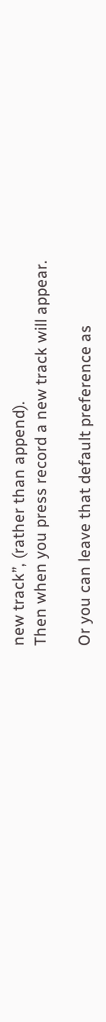new track”, (rather than append).
Then when you press record a new track will appear.

Or you can leave that default preference as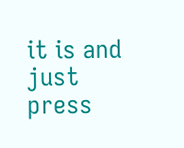it is and just press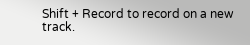Shift + Record to record on a new track.